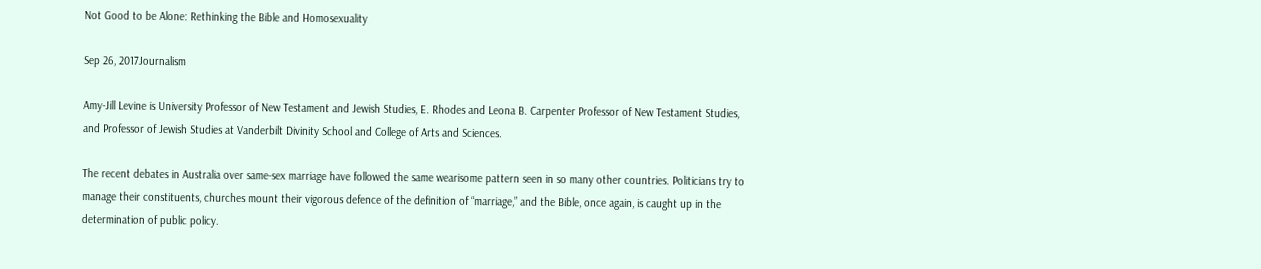Not Good to be Alone: Rethinking the Bible and Homosexuality

Sep 26, 2017Journalism

Amy-Jill Levine is University Professor of New Testament and Jewish Studies, E. Rhodes and Leona B. Carpenter Professor of New Testament Studies, and Professor of Jewish Studies at Vanderbilt Divinity School and College of Arts and Sciences.

The recent debates in Australia over same-sex marriage have followed the same wearisome pattern seen in so many other countries. Politicians try to manage their constituents, churches mount their vigorous defence of the definition of “marriage,” and the Bible, once again, is caught up in the determination of public policy.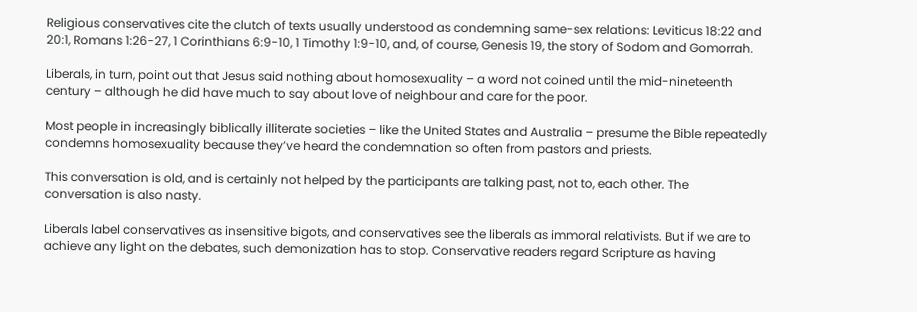Religious conservatives cite the clutch of texts usually understood as condemning same-sex relations: Leviticus 18:22 and 20:1, Romans 1:26-27, 1 Corinthians 6:9-10, 1 Timothy 1:9-10, and, of course, Genesis 19, the story of Sodom and Gomorrah.

Liberals, in turn, point out that Jesus said nothing about homosexuality – a word not coined until the mid-nineteenth century – although he did have much to say about love of neighbour and care for the poor.

Most people in increasingly biblically illiterate societies – like the United States and Australia – presume the Bible repeatedly condemns homosexuality because they’ve heard the condemnation so often from pastors and priests.

This conversation is old, and is certainly not helped by the participants are talking past, not to, each other. The conversation is also nasty.

Liberals label conservatives as insensitive bigots, and conservatives see the liberals as immoral relativists. But if we are to achieve any light on the debates, such demonization has to stop. Conservative readers regard Scripture as having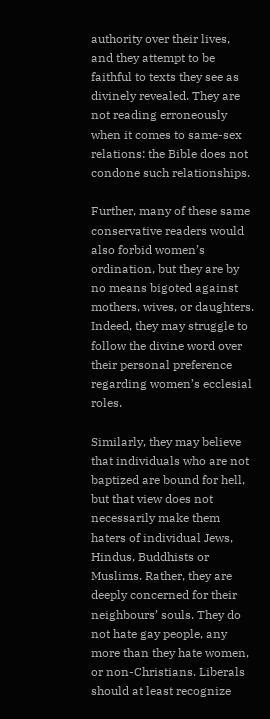authority over their lives, and they attempt to be faithful to texts they see as divinely revealed. They are not reading erroneously when it comes to same-sex relations: the Bible does not condone such relationships.

Further, many of these same conservative readers would also forbid women’s ordination, but they are by no means bigoted against mothers, wives, or daughters. Indeed, they may struggle to follow the divine word over their personal preference regarding women’s ecclesial roles.

Similarly, they may believe that individuals who are not baptized are bound for hell, but that view does not necessarily make them haters of individual Jews, Hindus, Buddhists or Muslims. Rather, they are deeply concerned for their neighbours’ souls. They do not hate gay people, any more than they hate women, or non-Christians. Liberals should at least recognize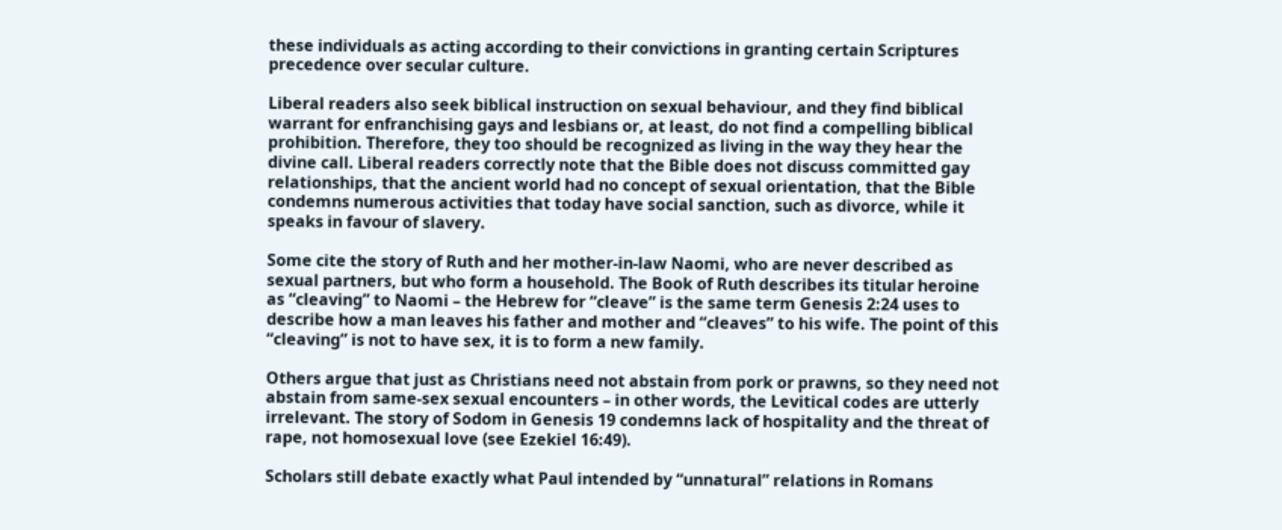these individuals as acting according to their convictions in granting certain Scriptures precedence over secular culture.

Liberal readers also seek biblical instruction on sexual behaviour, and they find biblical warrant for enfranchising gays and lesbians or, at least, do not find a compelling biblical prohibition. Therefore, they too should be recognized as living in the way they hear the divine call. Liberal readers correctly note that the Bible does not discuss committed gay relationships, that the ancient world had no concept of sexual orientation, that the Bible condemns numerous activities that today have social sanction, such as divorce, while it speaks in favour of slavery.

Some cite the story of Ruth and her mother-in-law Naomi, who are never described as sexual partners, but who form a household. The Book of Ruth describes its titular heroine as “cleaving” to Naomi – the Hebrew for “cleave” is the same term Genesis 2:24 uses to describe how a man leaves his father and mother and “cleaves” to his wife. The point of this “cleaving” is not to have sex, it is to form a new family.

Others argue that just as Christians need not abstain from pork or prawns, so they need not abstain from same-sex sexual encounters – in other words, the Levitical codes are utterly irrelevant. The story of Sodom in Genesis 19 condemns lack of hospitality and the threat of rape, not homosexual love (see Ezekiel 16:49).

Scholars still debate exactly what Paul intended by “unnatural” relations in Romans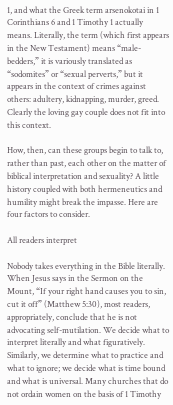1, and what the Greek term arsenokotai in 1 Corinthians 6 and 1 Timothy 1 actually means. Literally, the term (which first appears in the New Testament) means “male-bedders,” it is variously translated as “sodomites” or “sexual perverts,” but it appears in the context of crimes against others: adultery, kidnapping, murder, greed. Clearly the loving gay couple does not fit into this context.

How, then, can these groups begin to talk to, rather than past, each other on the matter of biblical interpretation and sexuality? A little history coupled with both hermeneutics and humility might break the impasse. Here are four factors to consider.

All readers interpret

Nobody takes everything in the Bible literally. When Jesus says in the Sermon on the Mount, “If your right hand causes you to sin, cut it off” (Matthew 5:30), most readers, appropriately, conclude that he is not advocating self-mutilation. We decide what to interpret literally and what figuratively. Similarly, we determine what to practice and what to ignore; we decide what is time bound and what is universal. Many churches that do not ordain women on the basis of 1 Timothy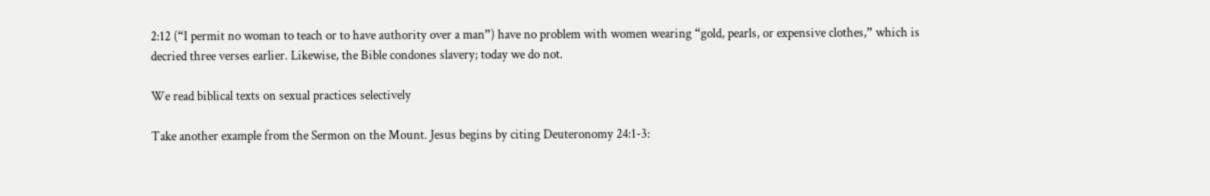2:12 (“I permit no woman to teach or to have authority over a man”) have no problem with women wearing “gold, pearls, or expensive clothes,” which is decried three verses earlier. Likewise, the Bible condones slavery; today we do not.

We read biblical texts on sexual practices selectively

Take another example from the Sermon on the Mount. Jesus begins by citing Deuteronomy 24:1-3: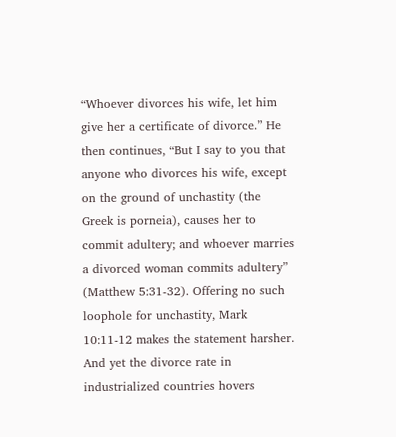“Whoever divorces his wife, let him give her a certificate of divorce.” He then continues, “But I say to you that anyone who divorces his wife, except on the ground of unchastity (the Greek is porneia), causes her to commit adultery; and whoever marries a divorced woman commits adultery” (Matthew 5:31-32). Offering no such loophole for unchastity, Mark 10:11-12 makes the statement harsher. And yet the divorce rate in industrialized countries hovers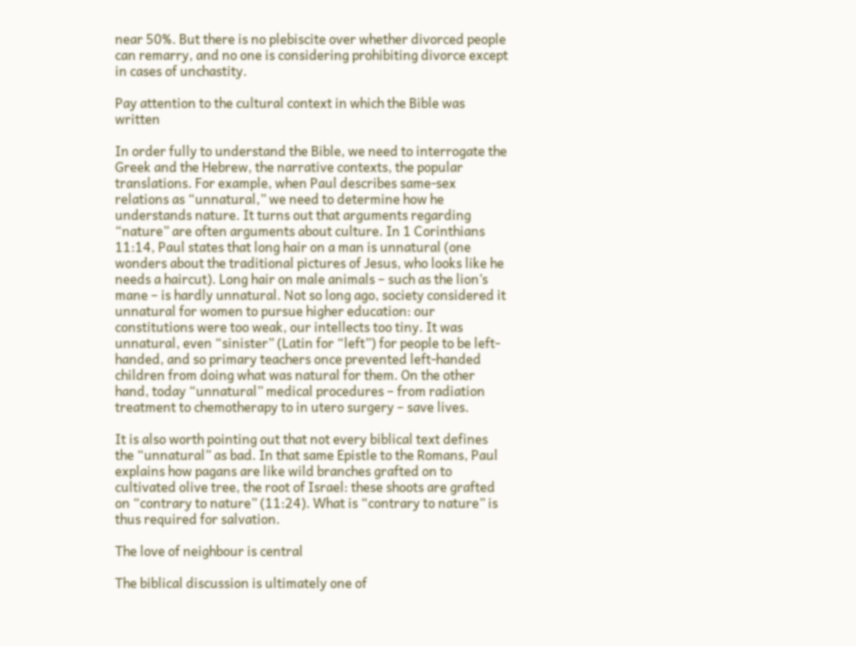near 50%. But there is no plebiscite over whether divorced people can remarry, and no one is considering prohibiting divorce except in cases of unchastity.

Pay attention to the cultural context in which the Bible was written

In order fully to understand the Bible, we need to interrogate the Greek and the Hebrew, the narrative contexts, the popular translations. For example, when Paul describes same-sex relations as “unnatural,” we need to determine how he understands nature. It turns out that arguments regarding “nature” are often arguments about culture. In 1 Corinthians 11:14, Paul states that long hair on a man is unnatural (one wonders about the traditional pictures of Jesus, who looks like he needs a haircut). Long hair on male animals – such as the lion’s mane – is hardly unnatural. Not so long ago, society considered it unnatural for women to pursue higher education: our constitutions were too weak, our intellects too tiny. It was unnatural, even “sinister” (Latin for “left”) for people to be left-handed, and so primary teachers once prevented left-handed children from doing what was natural for them. On the other hand, today “unnatural” medical procedures – from radiation treatment to chemotherapy to in utero surgery – save lives.

It is also worth pointing out that not every biblical text defines the “unnatural” as bad. In that same Epistle to the Romans, Paul explains how pagans are like wild branches grafted on to cultivated olive tree, the root of Israel: these shoots are grafted on “contrary to nature” (11:24). What is “contrary to nature” is thus required for salvation.

The love of neighbour is central

The biblical discussion is ultimately one of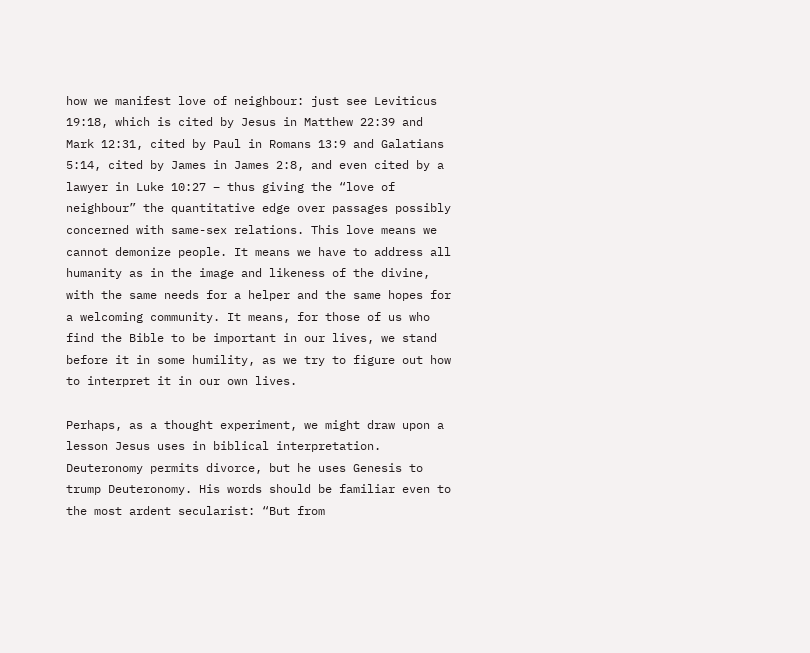how we manifest love of neighbour: just see Leviticus 19:18, which is cited by Jesus in Matthew 22:39 and Mark 12:31, cited by Paul in Romans 13:9 and Galatians 5:14, cited by James in James 2:8, and even cited by a lawyer in Luke 10:27 – thus giving the “love of neighbour” the quantitative edge over passages possibly concerned with same-sex relations. This love means we cannot demonize people. It means we have to address all humanity as in the image and likeness of the divine, with the same needs for a helper and the same hopes for a welcoming community. It means, for those of us who find the Bible to be important in our lives, we stand before it in some humility, as we try to figure out how to interpret it in our own lives.

Perhaps, as a thought experiment, we might draw upon a lesson Jesus uses in biblical interpretation. Deuteronomy permits divorce, but he uses Genesis to trump Deuteronomy. His words should be familiar even to the most ardent secularist: “But from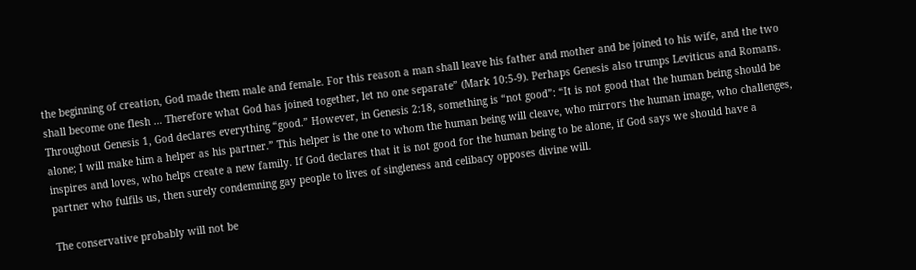the beginning of creation, God made them male and female. For this reason a man shall leave his father and mother and be joined to his wife, and the two shall become one flesh … Therefore what God has joined together, let no one separate” (Mark 10:5-9). Perhaps Genesis also trumps Leviticus and Romans. Throughout Genesis 1, God declares everything “good.” However, in Genesis 2:18, something is “not good”: “It is not good that the human being should be alone; I will make him a helper as his partner.” This helper is the one to whom the human being will cleave, who mirrors the human image, who challenges, inspires and loves, who helps create a new family. If God declares that it is not good for the human being to be alone, if God says we should have a partner who fulfils us, then surely condemning gay people to lives of singleness and celibacy opposes divine will.

The conservative probably will not be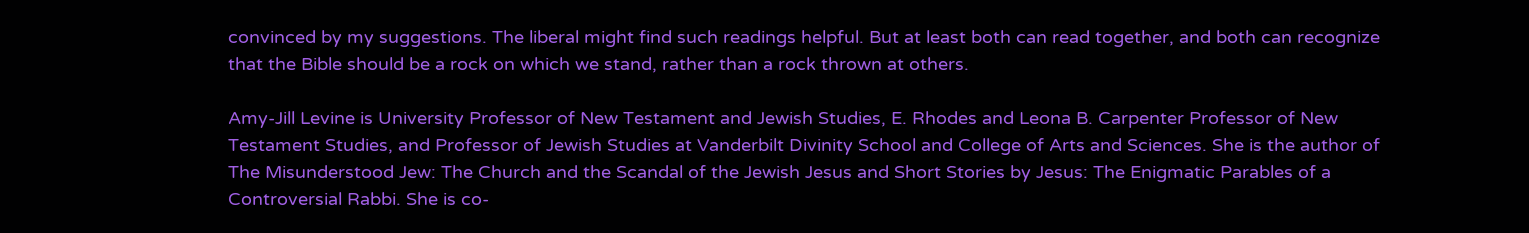convinced by my suggestions. The liberal might find such readings helpful. But at least both can read together, and both can recognize that the Bible should be a rock on which we stand, rather than a rock thrown at others.

Amy-Jill Levine is University Professor of New Testament and Jewish Studies, E. Rhodes and Leona B. Carpenter Professor of New Testament Studies, and Professor of Jewish Studies at Vanderbilt Divinity School and College of Arts and Sciences. She is the author of The Misunderstood Jew: The Church and the Scandal of the Jewish Jesus and Short Stories by Jesus: The Enigmatic Parables of a Controversial Rabbi. She is co-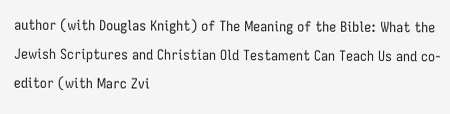author (with Douglas Knight) of The Meaning of the Bible: What the Jewish Scriptures and Christian Old Testament Can Teach Us and co-editor (with Marc Zvi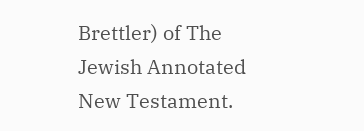Brettler) of The Jewish Annotated New Testament.